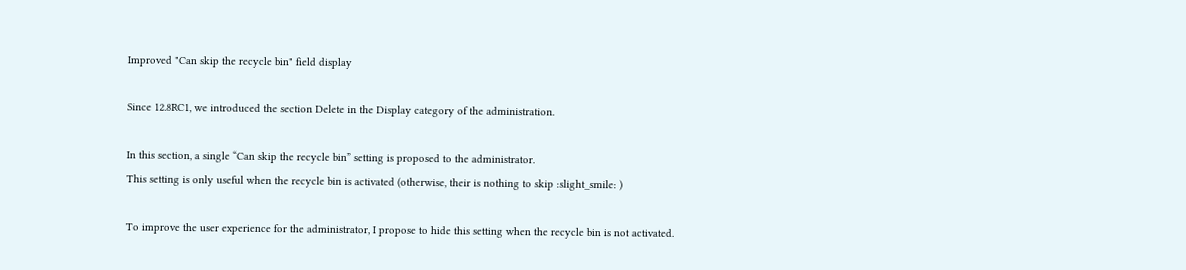Improved "Can skip the recycle bin" field display

Since 12.8RC1, we introduced the section Delete in the Display category of the administration.

In this section, a single “Can skip the recycle bin” setting is proposed to the administrator.
This setting is only useful when the recycle bin is activated (otherwise, their is nothing to skip :slight_smile: )

To improve the user experience for the administrator, I propose to hide this setting when the recycle bin is not activated.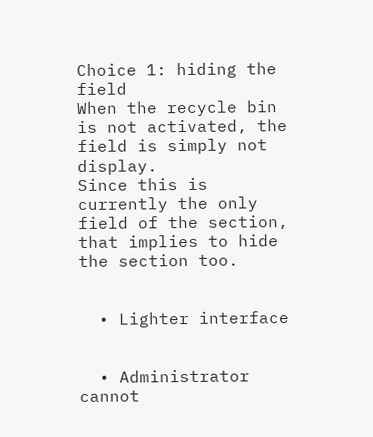Choice 1: hiding the field
When the recycle bin is not activated, the field is simply not display.
Since this is currently the only field of the section, that implies to hide the section too.


  • Lighter interface


  • Administrator cannot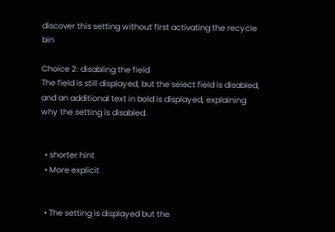discover this setting without first activating the recycle bin

Choice 2: disabling the field
The field is still displayed, but the select field is disabled, and an additional text in bold is displayed, explaining why the setting is disabled.


  • shorter hint
  • More explicit


  • The setting is displayed but the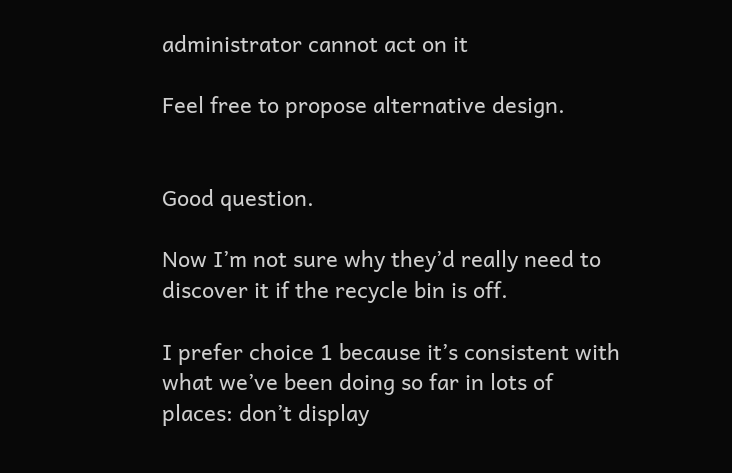administrator cannot act on it

Feel free to propose alternative design.


Good question.

Now I’m not sure why they’d really need to discover it if the recycle bin is off.

I prefer choice 1 because it’s consistent with what we’ve been doing so far in lots of places: don’t display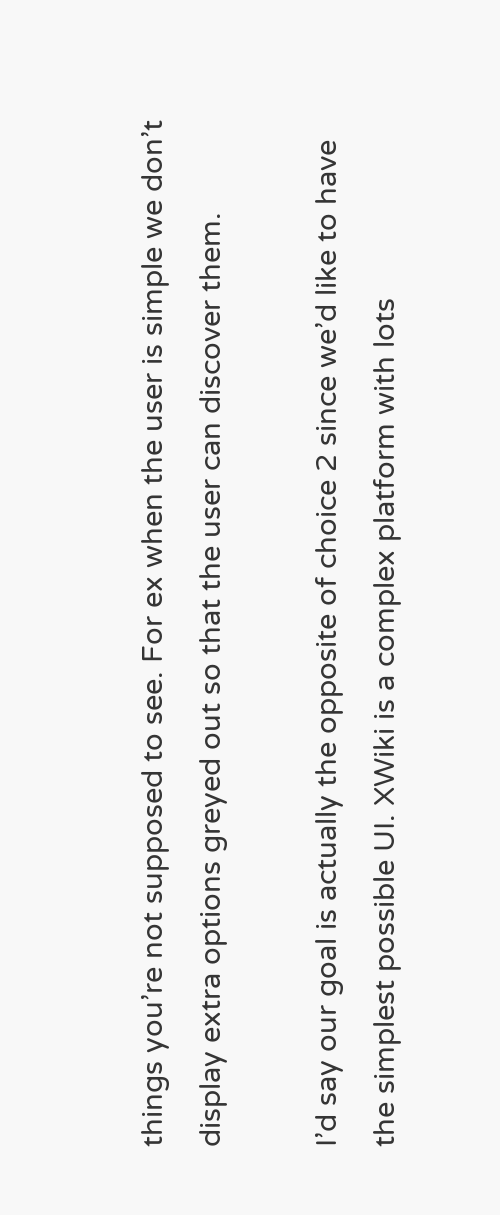things you’re not supposed to see. For ex when the user is simple we don’t display extra options greyed out so that the user can discover them.

I’d say our goal is actually the opposite of choice 2 since we’d like to have the simplest possible UI. XWiki is a complex platform with lots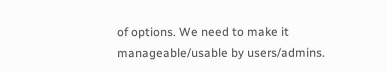of options. We need to make it manageable/usable by users/admins.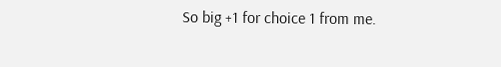So big +1 for choice 1 from me.